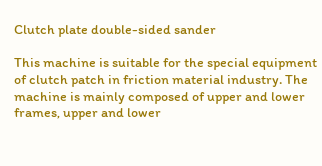Clutch plate double-sided sander

This machine is suitable for the special equipment of clutch patch in friction material industry. The machine is mainly composed of upper and lower frames, upper and lower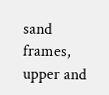sand frames, upper and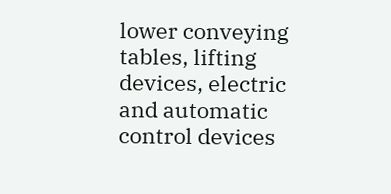lower conveying tables, lifting devices, electric and automatic control devices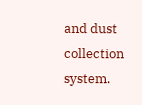and dust collection system.